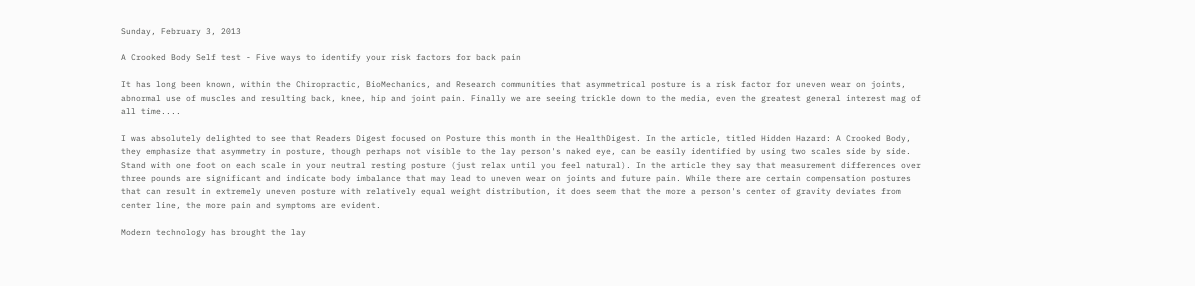Sunday, February 3, 2013

A Crooked Body Self test - Five ways to identify your risk factors for back pain

It has long been known, within the Chiropractic, BioMechanics, and Research communities that asymmetrical posture is a risk factor for uneven wear on joints, abnormal use of muscles and resulting back, knee, hip and joint pain. Finally we are seeing trickle down to the media, even the greatest general interest mag of all time....

I was absolutely delighted to see that Readers Digest focused on Posture this month in the HealthDigest. In the article, titled Hidden Hazard: A Crooked Body, they emphasize that asymmetry in posture, though perhaps not visible to the lay person's naked eye, can be easily identified by using two scales side by side. Stand with one foot on each scale in your neutral resting posture (just relax until you feel natural). In the article they say that measurement differences over three pounds are significant and indicate body imbalance that may lead to uneven wear on joints and future pain. While there are certain compensation postures that can result in extremely uneven posture with relatively equal weight distribution, it does seem that the more a person's center of gravity deviates from center line, the more pain and symptoms are evident.

Modern technology has brought the lay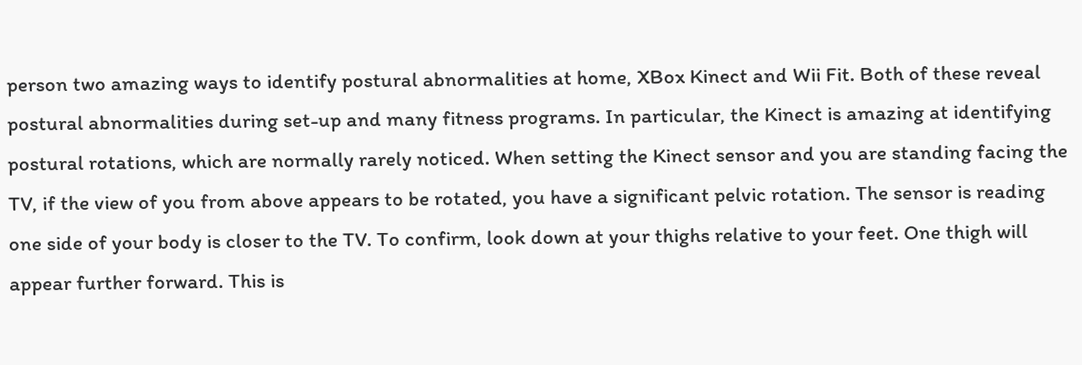person two amazing ways to identify postural abnormalities at home, XBox Kinect and Wii Fit. Both of these reveal postural abnormalities during set-up and many fitness programs. In particular, the Kinect is amazing at identifying postural rotations, which are normally rarely noticed. When setting the Kinect sensor and you are standing facing the TV, if the view of you from above appears to be rotated, you have a significant pelvic rotation. The sensor is reading one side of your body is closer to the TV. To confirm, look down at your thighs relative to your feet. One thigh will appear further forward. This is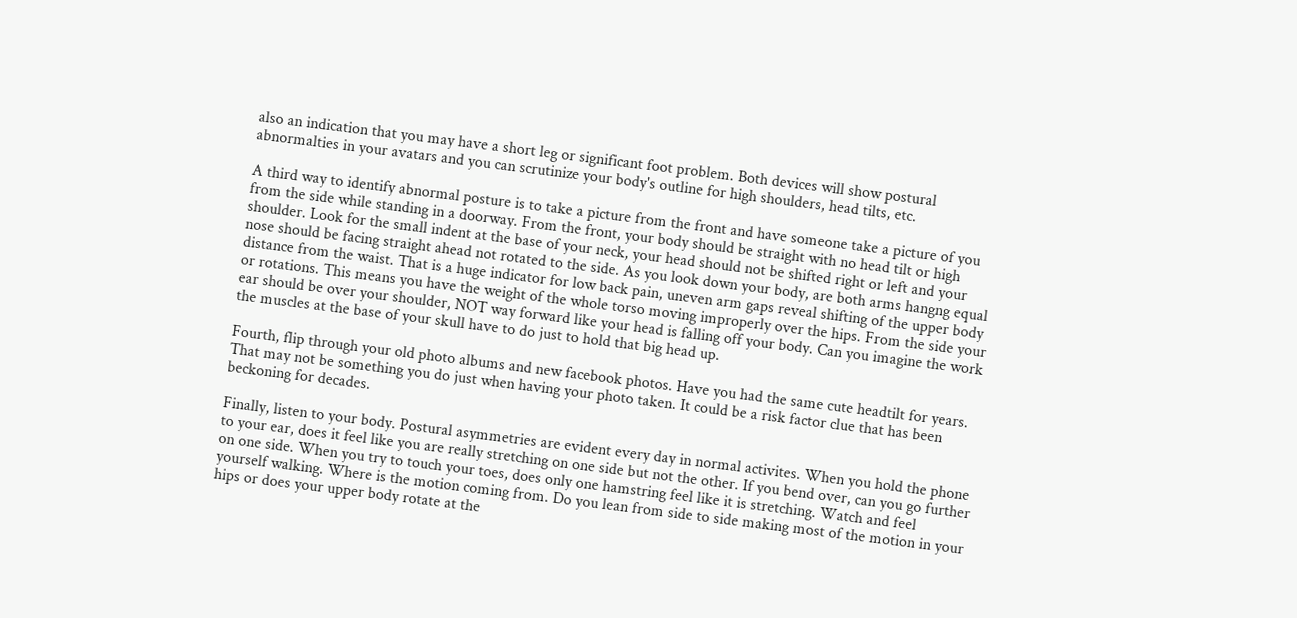also an indication that you may have a short leg or significant foot problem. Both devices will show postural abnormalties in your avatars and you can scrutinize your body's outline for high shoulders, head tilts, etc.

A third way to identify abnormal posture is to take a picture from the front and have someone take a picture of you from the side while standing in a doorway. From the front, your body should be straight with no head tilt or high shoulder. Look for the small indent at the base of your neck, your head should not be shifted right or left and your nose should be facing straight ahead not rotated to the side. As you look down your body, are both arms hangng equal distance from the waist. That is a huge indicator for low back pain, uneven arm gaps reveal shifting of the upper body or rotations. This means you have the weight of the whole torso moving improperly over the hips. From the side your ear should be over your shoulder, NOT way forward like your head is falling off your body. Can you imagine the work the muscles at the base of your skull have to do just to hold that big head up.

Fourth, flip through your old photo albums and new facebook photos. Have you had the same cute headtilt for years. That may not be something you do just when having your photo taken. It could be a risk factor clue that has been beckoning for decades.

Finally, listen to your body. Postural asymmetries are evident every day in normal activites. When you hold the phone to your ear, does it feel like you are really stretching on one side but not the other. If you bend over, can you go further on one side. When you try to touch your toes, does only one hamstring feel like it is stretching. Watch and feel yourself walking. Where is the motion coming from. Do you lean from side to side making most of the motion in your hips or does your upper body rotate at the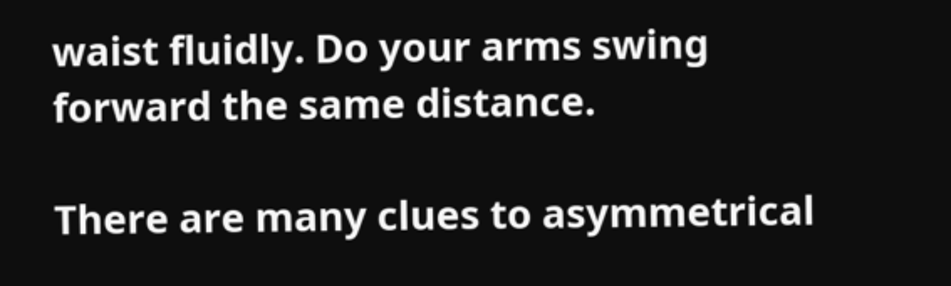waist fluidly. Do your arms swing forward the same distance.

There are many clues to asymmetrical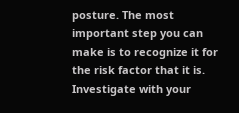posture. The most important step you can make is to recognize it for the risk factor that it is. Investigate with your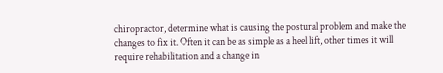chiropractor, determine what is causing the postural problem and make the changes to fix it. Often it can be as simple as a heel lift, other times it will require rehabilitation and a change in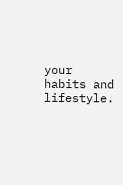your habits and lifestyle.